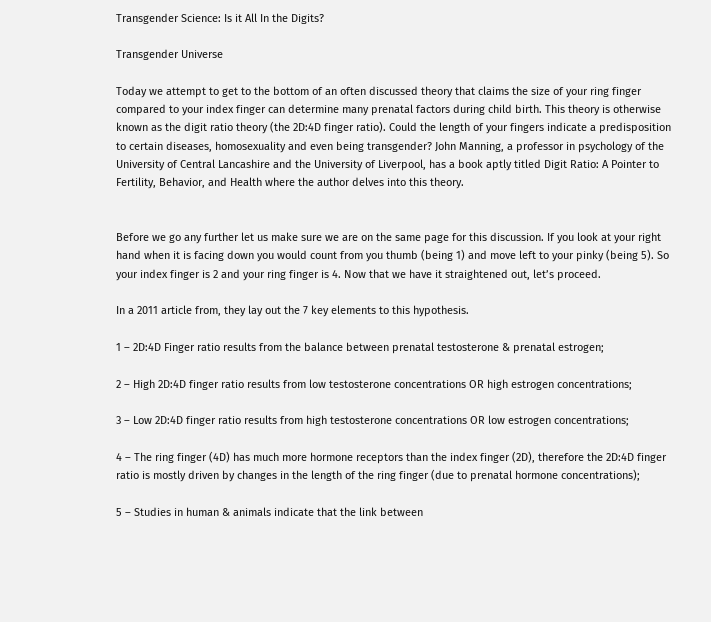Transgender Science: Is it All In the Digits?

Transgender Universe

Today we attempt to get to the bottom of an often discussed theory that claims the size of your ring finger compared to your index finger can determine many prenatal factors during child birth. This theory is otherwise known as the digit ratio theory (the 2D:4D finger ratio). Could the length of your fingers indicate a predisposition to certain diseases, homosexuality and even being transgender? John Manning, a professor in psychology of the University of Central Lancashire and the University of Liverpool, has a book aptly titled Digit Ratio: A Pointer to Fertility, Behavior, and Health where the author delves into this theory.


Before we go any further let us make sure we are on the same page for this discussion. If you look at your right hand when it is facing down you would count from you thumb (being 1) and move left to your pinky (being 5). So your index finger is 2 and your ring finger is 4. Now that we have it straightened out, let’s proceed.

In a 2011 article from, they lay out the 7 key elements to this hypothesis.

1 – 2D:4D Finger ratio results from the balance between prenatal testosterone & prenatal estrogen;

2 – High 2D:4D finger ratio results from low testosterone concentrations OR high estrogen concentrations;

3 – Low 2D:4D finger ratio results from high testosterone concentrations OR low estrogen concentrations;

4 – The ring finger (4D) has much more hormone receptors than the index finger (2D), therefore the 2D:4D finger ratio is mostly driven by changes in the length of the ring finger (due to prenatal hormone concentrations);

5 – Studies in human & animals indicate that the link between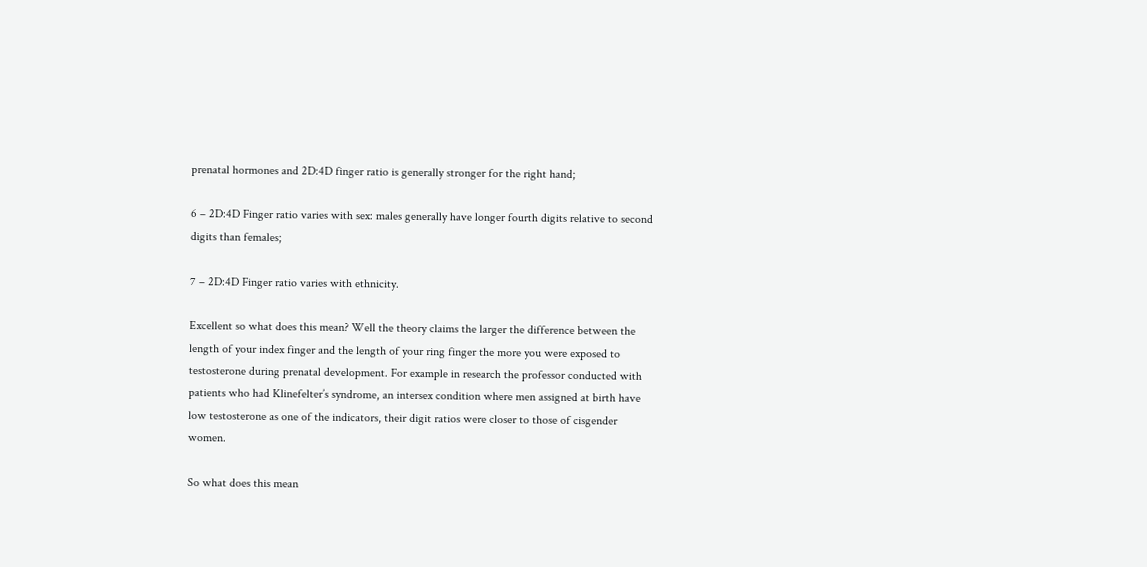prenatal hormones and 2D:4D finger ratio is generally stronger for the right hand;

6 – 2D:4D Finger ratio varies with sex: males generally have longer fourth digits relative to second digits than females;

7 – 2D:4D Finger ratio varies with ethnicity.

Excellent so what does this mean? Well the theory claims the larger the difference between the length of your index finger and the length of your ring finger the more you were exposed to testosterone during prenatal development. For example in research the professor conducted with patients who had Klinefelter’s syndrome, an intersex condition where men assigned at birth have low testosterone as one of the indicators, their digit ratios were closer to those of cisgender women.

So what does this mean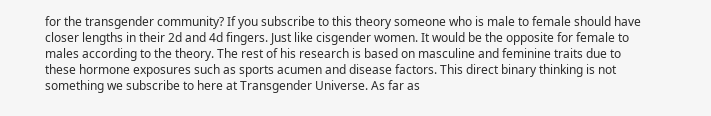for the transgender community? If you subscribe to this theory someone who is male to female should have closer lengths in their 2d and 4d fingers. Just like cisgender women. It would be the opposite for female to males according to the theory. The rest of his research is based on masculine and feminine traits due to these hormone exposures such as sports acumen and disease factors. This direct binary thinking is not something we subscribe to here at Transgender Universe. As far as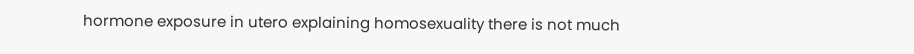hormone exposure in utero explaining homosexuality there is not much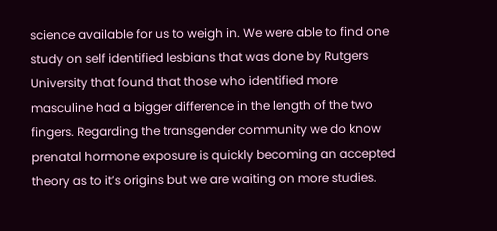science available for us to weigh in. We were able to find one study on self identified lesbians that was done by Rutgers University that found that those who identified more masculine had a bigger difference in the length of the two fingers. Regarding the transgender community we do know prenatal hormone exposure is quickly becoming an accepted theory as to it’s origins but we are waiting on more studies.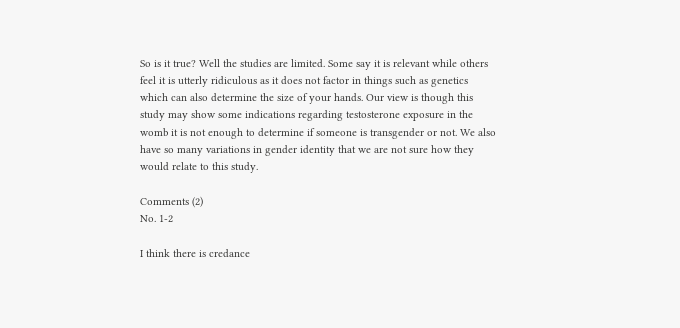So is it true? Well the studies are limited. Some say it is relevant while others feel it is utterly ridiculous as it does not factor in things such as genetics which can also determine the size of your hands. Our view is though this study may show some indications regarding testosterone exposure in the womb it is not enough to determine if someone is transgender or not. We also have so many variations in gender identity that we are not sure how they would relate to this study.

Comments (2)
No. 1-2

I think there is credance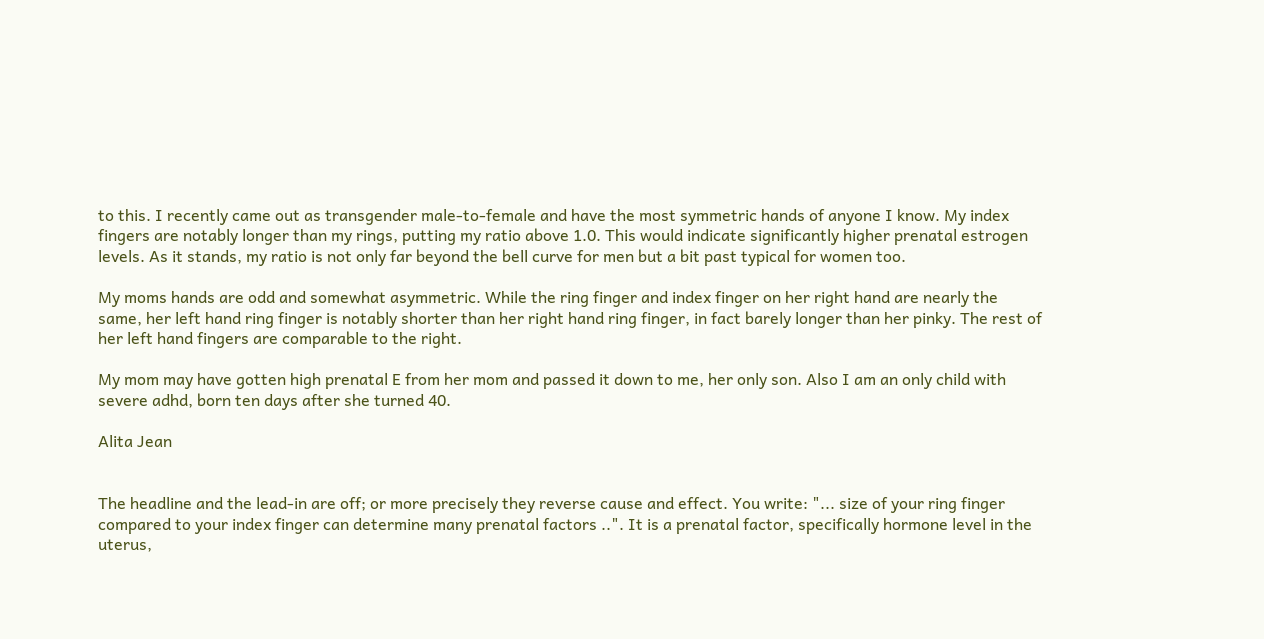to this. I recently came out as transgender male-to-female and have the most symmetric hands of anyone I know. My index fingers are notably longer than my rings, putting my ratio above 1.0. This would indicate significantly higher prenatal estrogen levels. As it stands, my ratio is not only far beyond the bell curve for men but a bit past typical for women too.

My moms hands are odd and somewhat asymmetric. While the ring finger and index finger on her right hand are nearly the same, her left hand ring finger is notably shorter than her right hand ring finger, in fact barely longer than her pinky. The rest of her left hand fingers are comparable to the right.

My mom may have gotten high prenatal E from her mom and passed it down to me, her only son. Also I am an only child with severe adhd, born ten days after she turned 40.

Alita Jean


The headline and the lead-in are off; or more precisely they reverse cause and effect. You write: "... size of your ring finger compared to your index finger can determine many prenatal factors ..". It is a prenatal factor, specifically hormone level in the uterus,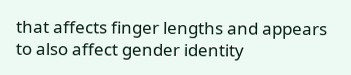that affects finger lengths and appears to also affect gender identity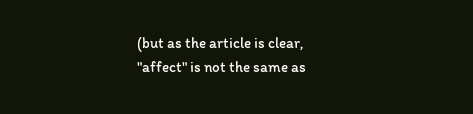(but as the article is clear, "affect" is not the same as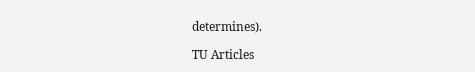determines).

TU Articles